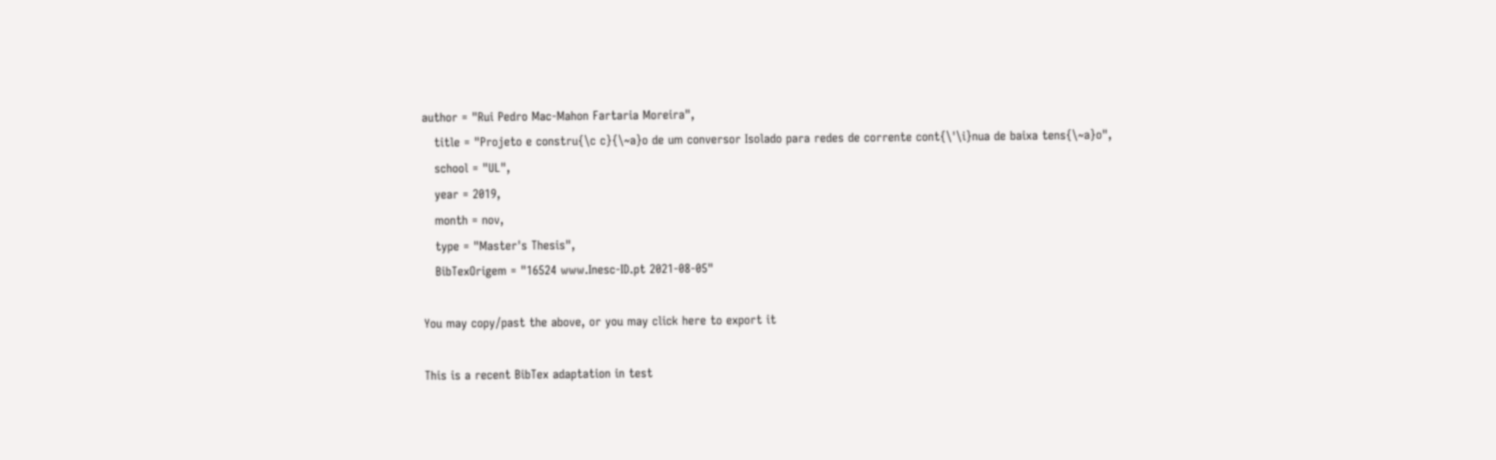author = "Rui Pedro Mac-Mahon Fartaria Moreira",
   title = "Projeto e constru{\c c}{\~a}o de um conversor Isolado para redes de corrente cont{\'\i}nua de baixa tens{\~a}o",
   school = "UL",
   year = 2019,
   month = nov,
   type = "Master's Thesis",
   BibTexOrigem = "16524 www.Inesc-ID.pt 2021-08-05"

You may copy/past the above, or you may click here to export it

This is a recent BibTex adaptation in test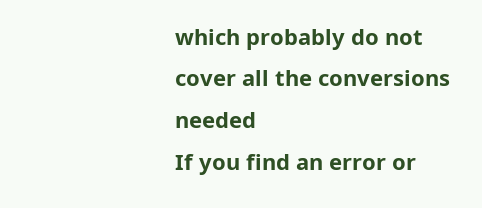which probably do not cover all the conversions needed
If you find an error or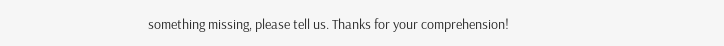something missing, please tell us. Thanks for your comprehension!